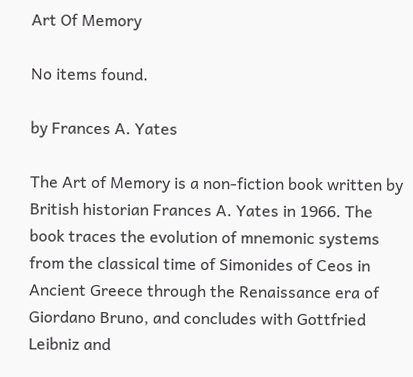Art Of Memory

No items found.

by Frances A. Yates

The Art of Memory is a non-fiction book written by British historian Frances A. Yates in 1966. The book traces the evolution of mnemonic systems from the classical time of Simonides of Ceos in Ancient Greece through the Renaissance era of Giordano Bruno, and concludes with Gottfried Leibniz and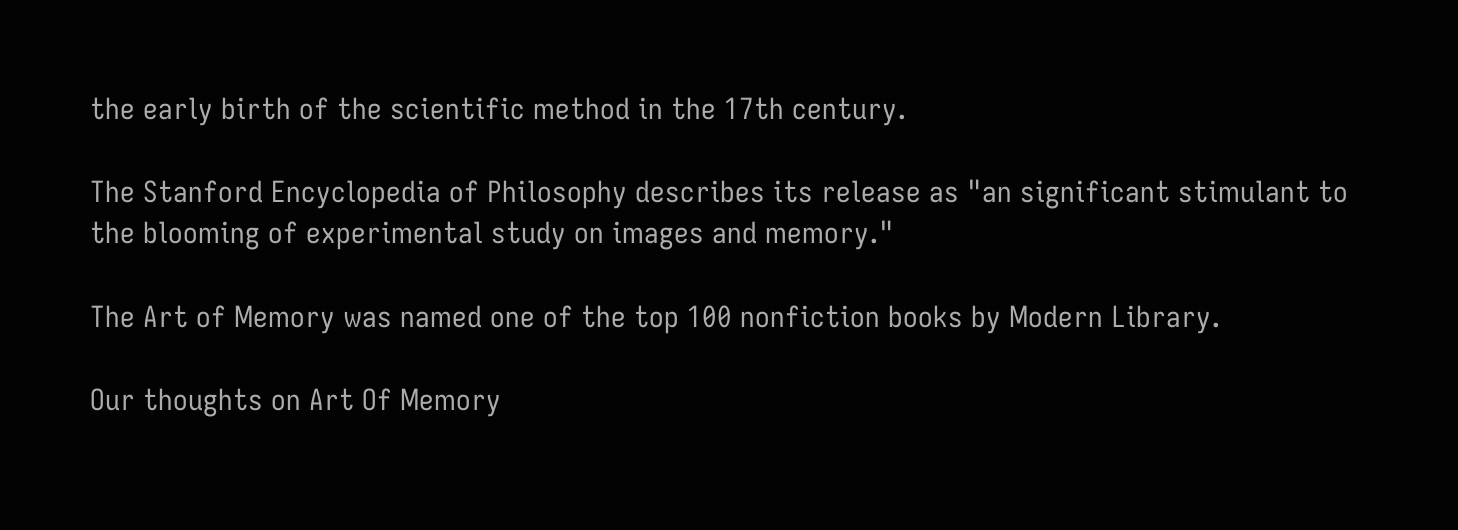the early birth of the scientific method in the 17th century.

The Stanford Encyclopedia of Philosophy describes its release as "an significant stimulant to the blooming of experimental study on images and memory."

The Art of Memory was named one of the top 100 nonfiction books by Modern Library.

Our thoughts on Art Of Memory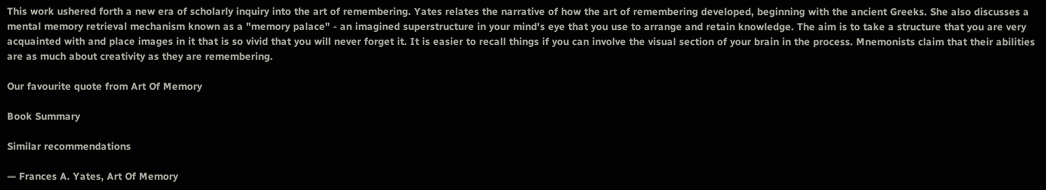This work ushered forth a new era of scholarly inquiry into the art of remembering. Yates relates the narrative of how the art of remembering developed, beginning with the ancient Greeks. She also discusses a mental memory retrieval mechanism known as a "memory palace" - an imagined superstructure in your mind's eye that you use to arrange and retain knowledge. The aim is to take a structure that you are very acquainted with and place images in it that is so vivid that you will never forget it. It is easier to recall things if you can involve the visual section of your brain in the process. Mnemonists claim that their abilities are as much about creativity as they are remembering.

Our favourite quote from Art Of Memory

Book Summary

Similar recommendations

— Frances A. Yates, Art Of Memory